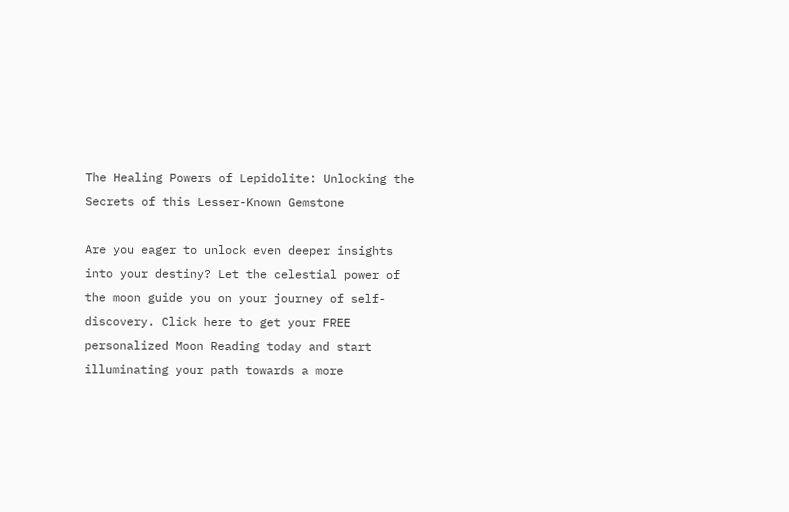The Healing Powers of Lepidolite: Unlocking the Secrets of this Lesser-Known Gemstone

Are you eager to unlock even deeper insights into your destiny? Let the celestial power of the moon guide you on your journey of self-discovery. Click here to get your FREE personalized Moon Reading today and start illuminating your path towards a more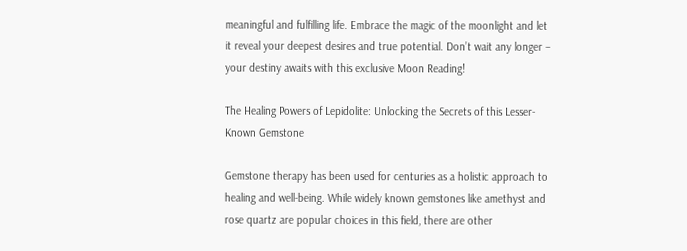meaningful and fulfilling life. Embrace the magic of the moonlight and let it reveal your deepest desires and true potential. Don’t wait any longer – your destiny awaits with this exclusive Moon Reading!

The Healing Powers of Lepidolite: Unlocking the Secrets of this Lesser-Known Gemstone

Gemstone therapy has been used for centuries as a holistic approach to healing and well-being. While widely known gemstones like amethyst and rose quartz are popular choices in this field, there are other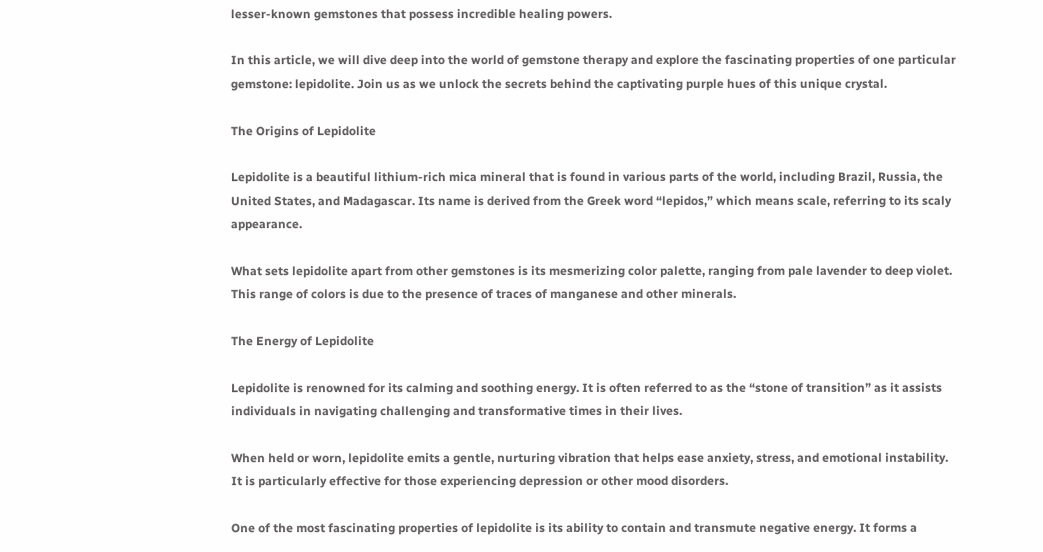lesser-known gemstones that possess incredible healing powers.

In this article, we will dive deep into the world of gemstone therapy and explore the fascinating properties of one particular gemstone: lepidolite. Join us as we unlock the secrets behind the captivating purple hues of this unique crystal.

The Origins of Lepidolite

Lepidolite is a beautiful lithium-rich mica mineral that is found in various parts of the world, including Brazil, Russia, the United States, and Madagascar. Its name is derived from the Greek word “lepidos,” which means scale, referring to its scaly appearance.

What sets lepidolite apart from other gemstones is its mesmerizing color palette, ranging from pale lavender to deep violet. This range of colors is due to the presence of traces of manganese and other minerals.

The Energy of Lepidolite

Lepidolite is renowned for its calming and soothing energy. It is often referred to as the “stone of transition” as it assists individuals in navigating challenging and transformative times in their lives.

When held or worn, lepidolite emits a gentle, nurturing vibration that helps ease anxiety, stress, and emotional instability. It is particularly effective for those experiencing depression or other mood disorders.

One of the most fascinating properties of lepidolite is its ability to contain and transmute negative energy. It forms a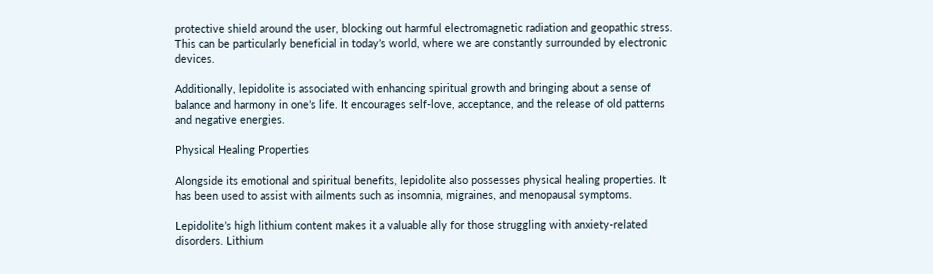protective shield around the user, blocking out harmful electromagnetic radiation and geopathic stress. This can be particularly beneficial in today’s world, where we are constantly surrounded by electronic devices.

Additionally, lepidolite is associated with enhancing spiritual growth and bringing about a sense of balance and harmony in one’s life. It encourages self-love, acceptance, and the release of old patterns and negative energies.

Physical Healing Properties

Alongside its emotional and spiritual benefits, lepidolite also possesses physical healing properties. It has been used to assist with ailments such as insomnia, migraines, and menopausal symptoms.

Lepidolite’s high lithium content makes it a valuable ally for those struggling with anxiety-related disorders. Lithium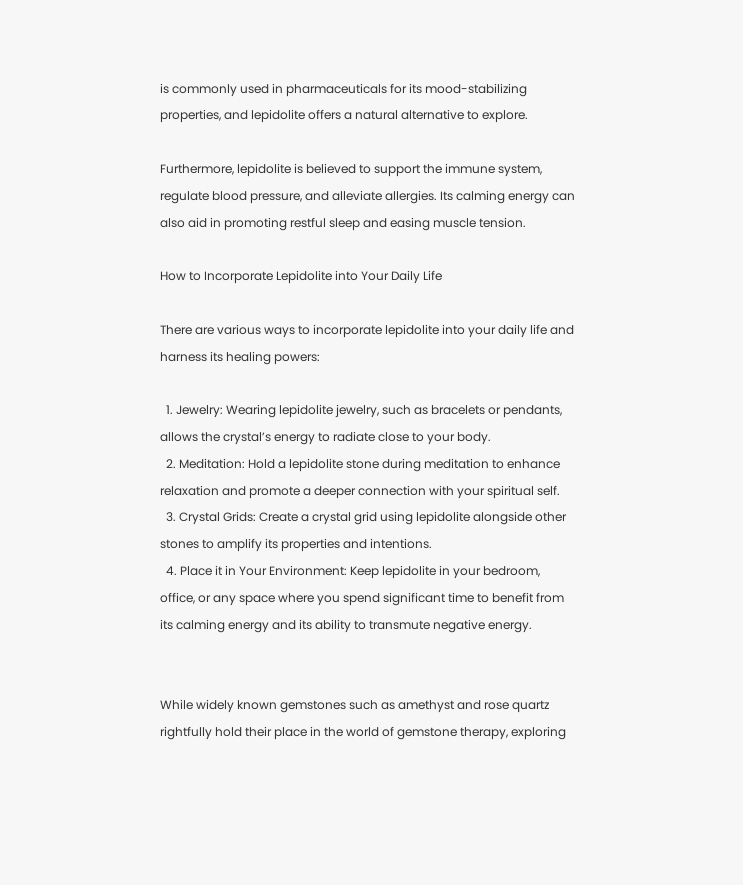is commonly used in pharmaceuticals for its mood-stabilizing properties, and lepidolite offers a natural alternative to explore.

Furthermore, lepidolite is believed to support the immune system, regulate blood pressure, and alleviate allergies. Its calming energy can also aid in promoting restful sleep and easing muscle tension.

How to Incorporate Lepidolite into Your Daily Life

There are various ways to incorporate lepidolite into your daily life and harness its healing powers:

  1. Jewelry: Wearing lepidolite jewelry, such as bracelets or pendants, allows the crystal’s energy to radiate close to your body.
  2. Meditation: Hold a lepidolite stone during meditation to enhance relaxation and promote a deeper connection with your spiritual self.
  3. Crystal Grids: Create a crystal grid using lepidolite alongside other stones to amplify its properties and intentions.
  4. Place it in Your Environment: Keep lepidolite in your bedroom, office, or any space where you spend significant time to benefit from its calming energy and its ability to transmute negative energy.


While widely known gemstones such as amethyst and rose quartz rightfully hold their place in the world of gemstone therapy, exploring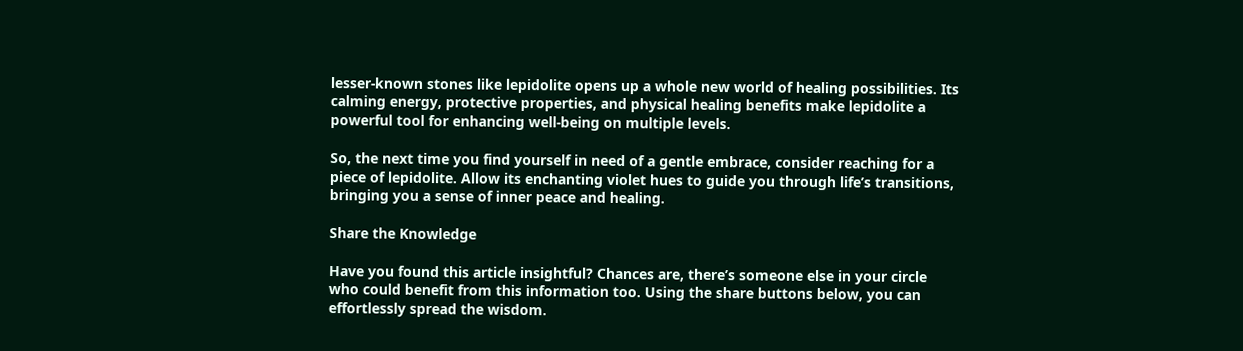lesser-known stones like lepidolite opens up a whole new world of healing possibilities. Its calming energy, protective properties, and physical healing benefits make lepidolite a powerful tool for enhancing well-being on multiple levels.

So, the next time you find yourself in need of a gentle embrace, consider reaching for a piece of lepidolite. Allow its enchanting violet hues to guide you through life’s transitions, bringing you a sense of inner peace and healing.

Share the Knowledge

Have you found this article insightful? Chances are, there’s someone else in your circle who could benefit from this information too. Using the share buttons below, you can effortlessly spread the wisdom.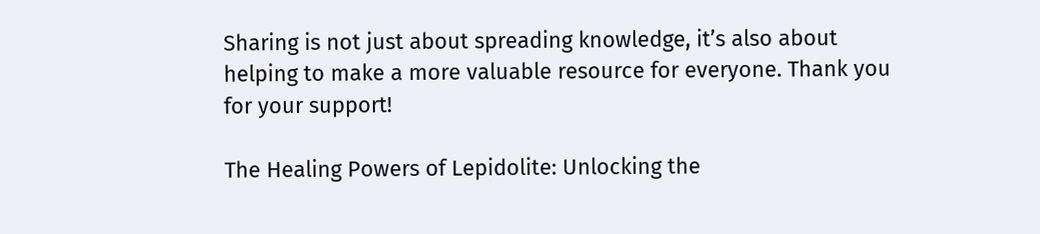Sharing is not just about spreading knowledge, it’s also about helping to make a more valuable resource for everyone. Thank you for your support!

The Healing Powers of Lepidolite: Unlocking the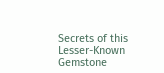Secrets of this Lesser-Known Gemstone